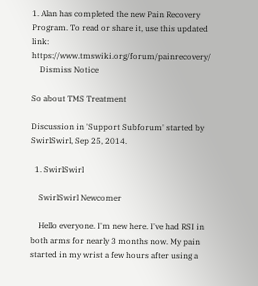1. Alan has completed the new Pain Recovery Program. To read or share it, use this updated link: https://www.tmswiki.org/forum/painrecovery/
    Dismiss Notice

So about TMS Treatment

Discussion in 'Support Subforum' started by SwirlSwirl, Sep 25, 2014.

  1. SwirlSwirl

    SwirlSwirl Newcomer

    Hello everyone. I'm new here. I've had RSI in both arms for nearly 3 months now. My pain started in my wrist a few hours after using a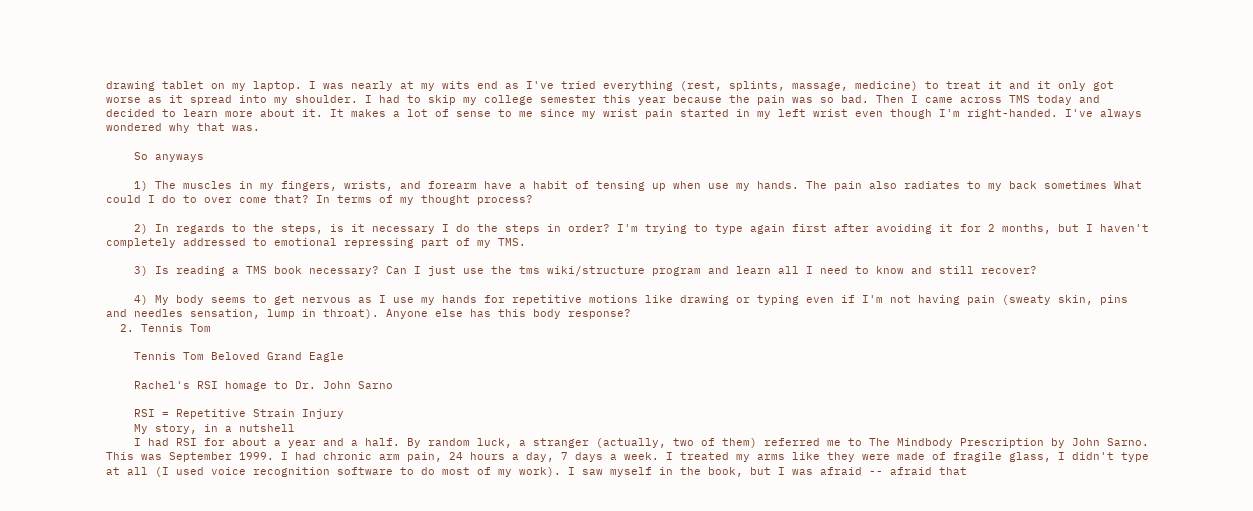drawing tablet on my laptop. I was nearly at my wits end as I've tried everything (rest, splints, massage, medicine) to treat it and it only got worse as it spread into my shoulder. I had to skip my college semester this year because the pain was so bad. Then I came across TMS today and decided to learn more about it. It makes a lot of sense to me since my wrist pain started in my left wrist even though I'm right-handed. I've always wondered why that was.

    So anyways

    1) The muscles in my fingers, wrists, and forearm have a habit of tensing up when use my hands. The pain also radiates to my back sometimes What could I do to over come that? In terms of my thought process?

    2) In regards to the steps, is it necessary I do the steps in order? I'm trying to type again first after avoiding it for 2 months, but I haven't completely addressed to emotional repressing part of my TMS.

    3) Is reading a TMS book necessary? Can I just use the tms wiki/structure program and learn all I need to know and still recover?

    4) My body seems to get nervous as I use my hands for repetitive motions like drawing or typing even if I'm not having pain (sweaty skin, pins and needles sensation, lump in throat). Anyone else has this body response?
  2. Tennis Tom

    Tennis Tom Beloved Grand Eagle

    Rachel's RSI homage to Dr. John Sarno

    RSI = Repetitive Strain Injury
    My story, in a nutshell
    I had RSI for about a year and a half. By random luck, a stranger (actually, two of them) referred me to The Mindbody Prescription by John Sarno. This was September 1999. I had chronic arm pain, 24 hours a day, 7 days a week. I treated my arms like they were made of fragile glass, I didn't type at all (I used voice recognition software to do most of my work). I saw myself in the book, but I was afraid -- afraid that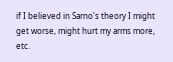if I believed in Sarno's theory I might get worse, might hurt my arms more, etc.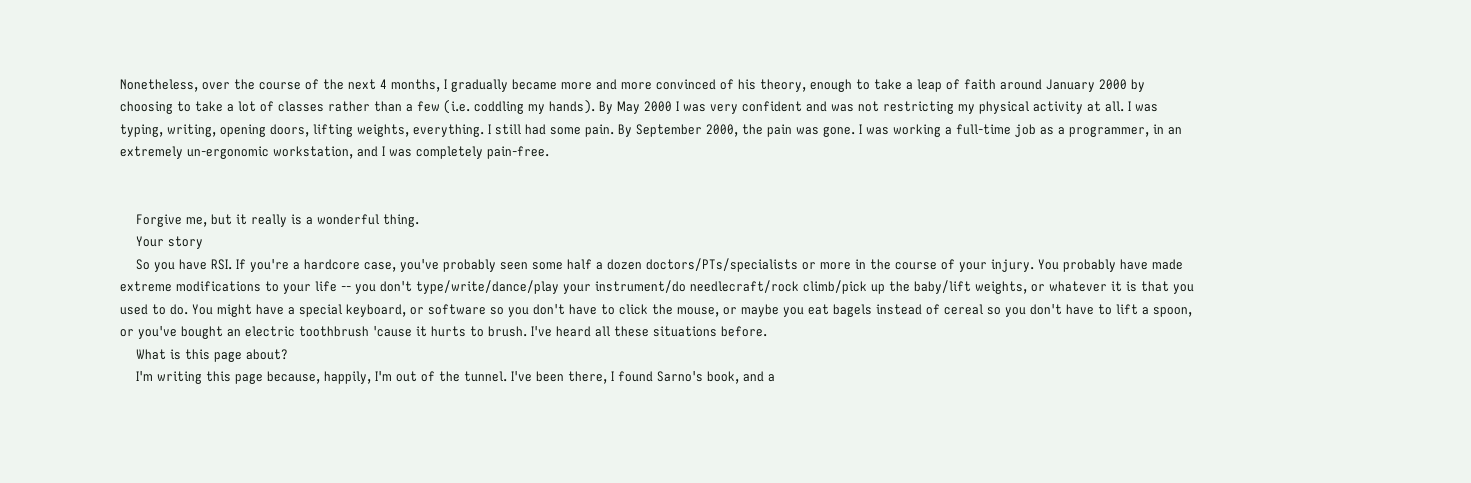Nonetheless, over the course of the next 4 months, I gradually became more and more convinced of his theory, enough to take a leap of faith around January 2000 by choosing to take a lot of classes rather than a few (i.e. coddling my hands). By May 2000 I was very confident and was not restricting my physical activity at all. I was typing, writing, opening doors, lifting weights, everything. I still had some pain. By September 2000, the pain was gone. I was working a full-time job as a programmer, in an extremely un-ergonomic workstation, and I was completely pain-free.


    Forgive me, but it really is a wonderful thing.
    Your story
    So you have RSI. If you're a hardcore case, you've probably seen some half a dozen doctors/PTs/specialists or more in the course of your injury. You probably have made extreme modifications to your life -- you don't type/write/dance/play your instrument/do needlecraft/rock climb/pick up the baby/lift weights, or whatever it is that you used to do. You might have a special keyboard, or software so you don't have to click the mouse, or maybe you eat bagels instead of cereal so you don't have to lift a spoon, or you've bought an electric toothbrush 'cause it hurts to brush. I've heard all these situations before.
    What is this page about?
    I'm writing this page because, happily, I'm out of the tunnel. I've been there, I found Sarno's book, and a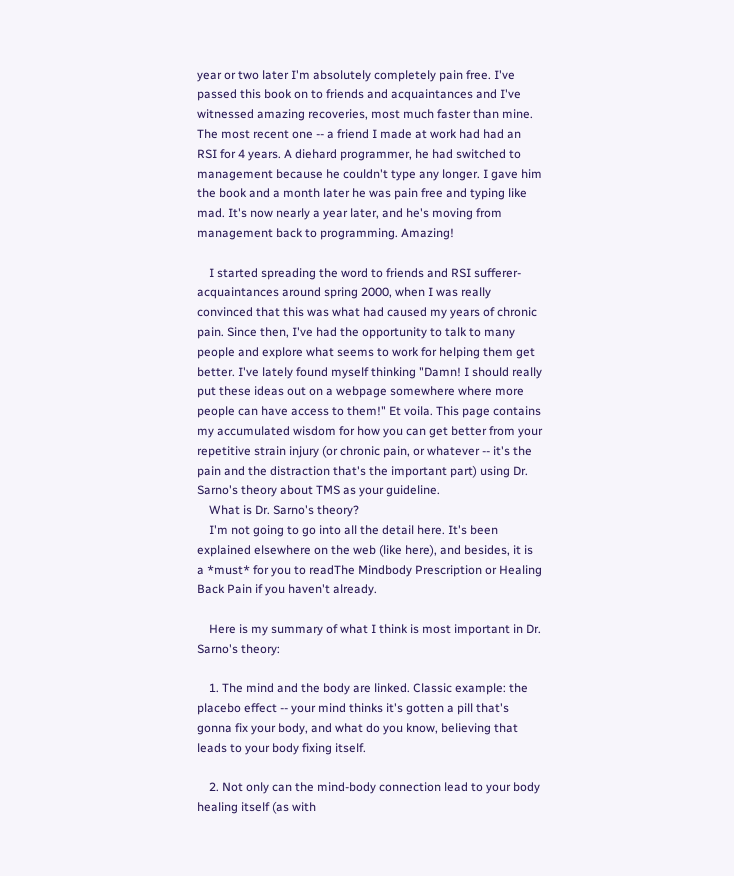year or two later I'm absolutely completely pain free. I've passed this book on to friends and acquaintances and I've witnessed amazing recoveries, most much faster than mine. The most recent one -- a friend I made at work had had an RSI for 4 years. A diehard programmer, he had switched to management because he couldn't type any longer. I gave him the book and a month later he was pain free and typing like mad. It's now nearly a year later, and he's moving from management back to programming. Amazing!

    I started spreading the word to friends and RSI sufferer-acquaintances around spring 2000, when I was really convinced that this was what had caused my years of chronic pain. Since then, I've had the opportunity to talk to many people and explore what seems to work for helping them get better. I've lately found myself thinking "Damn! I should really put these ideas out on a webpage somewhere where more people can have access to them!" Et voila. This page contains my accumulated wisdom for how you can get better from your repetitive strain injury (or chronic pain, or whatever -- it's the pain and the distraction that's the important part) using Dr. Sarno's theory about TMS as your guideline.
    What is Dr. Sarno's theory?
    I'm not going to go into all the detail here. It's been explained elsewhere on the web (like here), and besides, it is a *must* for you to readThe Mindbody Prescription or Healing Back Pain if you haven't already.

    Here is my summary of what I think is most important in Dr. Sarno's theory:

    1. The mind and the body are linked. Classic example: the placebo effect -- your mind thinks it's gotten a pill that's gonna fix your body, and what do you know, believing that leads to your body fixing itself.

    2. Not only can the mind-body connection lead to your body healing itself (as with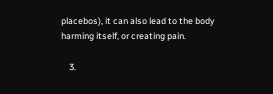placebos), it can also lead to the body harming itself, or creating pain.

    3.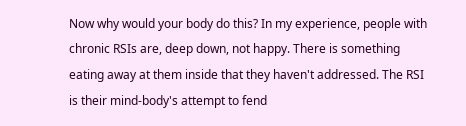Now why would your body do this? In my experience, people with chronic RSIs are, deep down, not happy. There is something eating away at them inside that they haven't addressed. The RSI is their mind-body's attempt to fend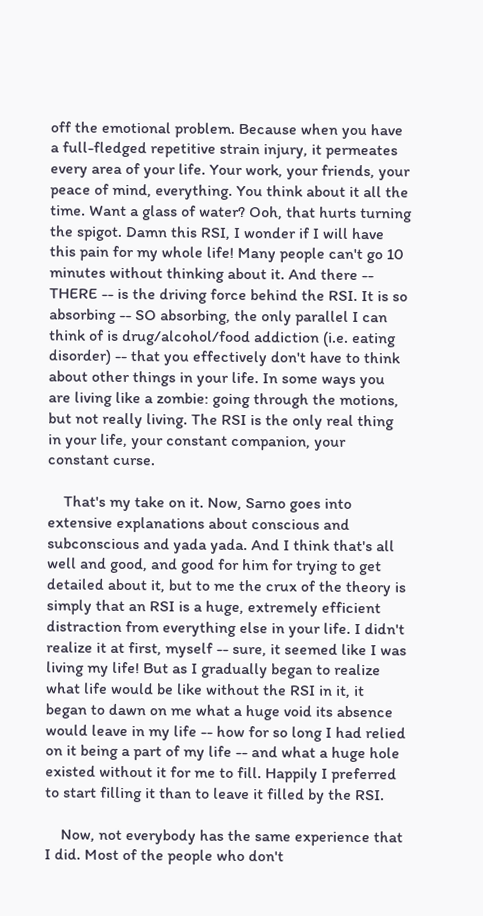off the emotional problem. Because when you have a full-fledged repetitive strain injury, it permeates every area of your life. Your work, your friends, your peace of mind, everything. You think about it all the time. Want a glass of water? Ooh, that hurts turning the spigot. Damn this RSI, I wonder if I will have this pain for my whole life! Many people can't go 10 minutes without thinking about it. And there -- THERE -- is the driving force behind the RSI. It is so absorbing -- SO absorbing, the only parallel I can think of is drug/alcohol/food addiction (i.e. eating disorder) -- that you effectively don't have to think about other things in your life. In some ways you are living like a zombie: going through the motions, but not really living. The RSI is the only real thing in your life, your constant companion, your constant curse.

    That's my take on it. Now, Sarno goes into extensive explanations about conscious and subconscious and yada yada. And I think that's all well and good, and good for him for trying to get detailed about it, but to me the crux of the theory is simply that an RSI is a huge, extremely efficient distraction from everything else in your life. I didn't realize it at first, myself -- sure, it seemed like I was living my life! But as I gradually began to realize what life would be like without the RSI in it, it began to dawn on me what a huge void its absence would leave in my life -- how for so long I had relied on it being a part of my life -- and what a huge hole existed without it for me to fill. Happily I preferred to start filling it than to leave it filled by the RSI.

    Now, not everybody has the same experience that I did. Most of the people who don't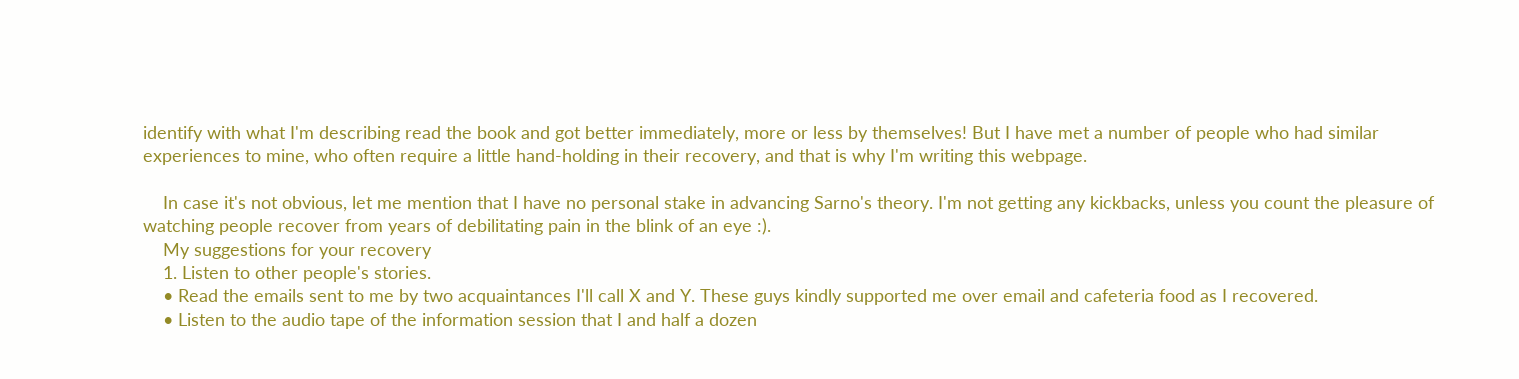identify with what I'm describing read the book and got better immediately, more or less by themselves! But I have met a number of people who had similar experiences to mine, who often require a little hand-holding in their recovery, and that is why I'm writing this webpage.

    In case it's not obvious, let me mention that I have no personal stake in advancing Sarno's theory. I'm not getting any kickbacks, unless you count the pleasure of watching people recover from years of debilitating pain in the blink of an eye :).
    My suggestions for your recovery
    1. Listen to other people's stories.
    • Read the emails sent to me by two acquaintances I'll call X and Y. These guys kindly supported me over email and cafeteria food as I recovered.
    • Listen to the audio tape of the information session that I and half a dozen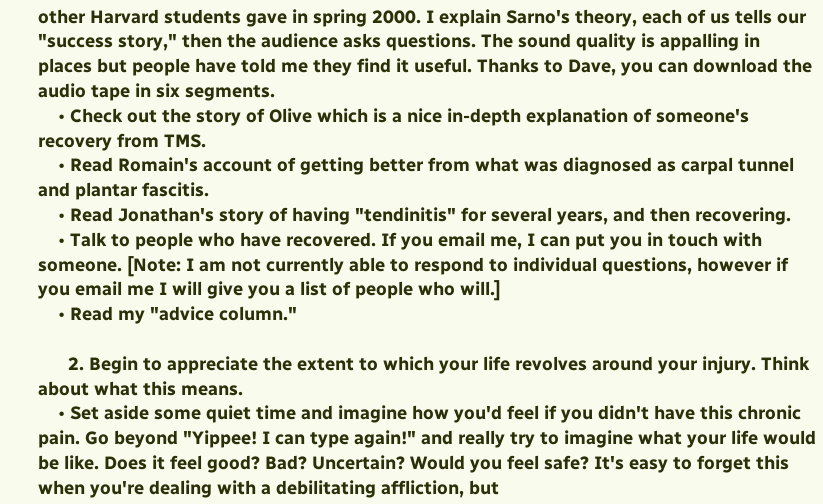other Harvard students gave in spring 2000. I explain Sarno's theory, each of us tells our "success story," then the audience asks questions. The sound quality is appalling in places but people have told me they find it useful. Thanks to Dave, you can download the audio tape in six segments.
    • Check out the story of Olive which is a nice in-depth explanation of someone's recovery from TMS.
    • Read Romain's account of getting better from what was diagnosed as carpal tunnel and plantar fascitis.
    • Read Jonathan's story of having "tendinitis" for several years, and then recovering.
    • Talk to people who have recovered. If you email me, I can put you in touch with someone. [Note: I am not currently able to respond to individual questions, however if you email me I will give you a list of people who will.]
    • Read my "advice column."

      2. Begin to appreciate the extent to which your life revolves around your injury. Think about what this means.
    • Set aside some quiet time and imagine how you'd feel if you didn't have this chronic pain. Go beyond "Yippee! I can type again!" and really try to imagine what your life would be like. Does it feel good? Bad? Uncertain? Would you feel safe? It's easy to forget this when you're dealing with a debilitating affliction, but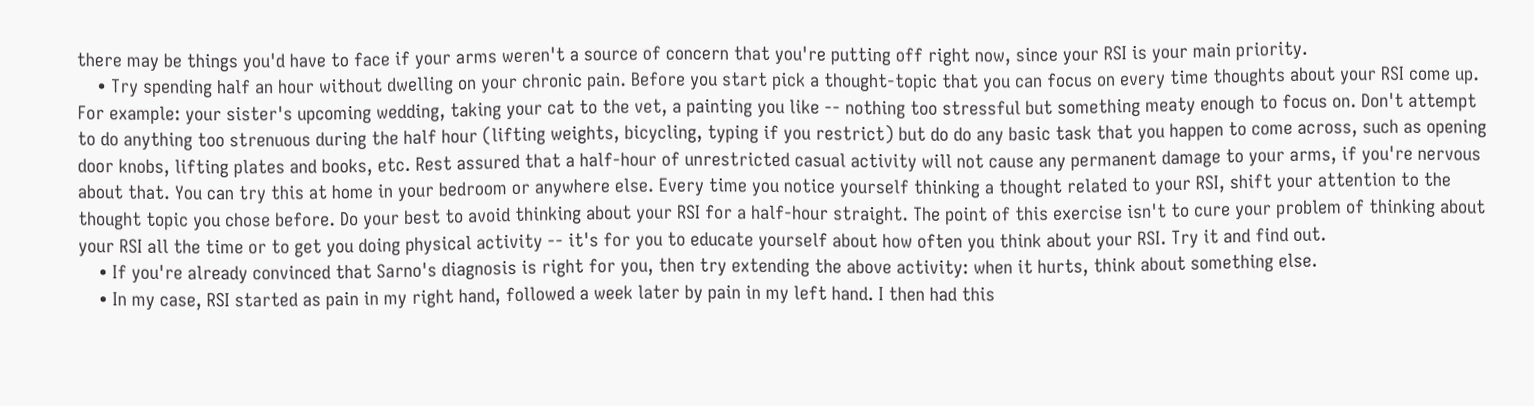there may be things you'd have to face if your arms weren't a source of concern that you're putting off right now, since your RSI is your main priority.
    • Try spending half an hour without dwelling on your chronic pain. Before you start pick a thought-topic that you can focus on every time thoughts about your RSI come up. For example: your sister's upcoming wedding, taking your cat to the vet, a painting you like -- nothing too stressful but something meaty enough to focus on. Don't attempt to do anything too strenuous during the half hour (lifting weights, bicycling, typing if you restrict) but do do any basic task that you happen to come across, such as opening door knobs, lifting plates and books, etc. Rest assured that a half-hour of unrestricted casual activity will not cause any permanent damage to your arms, if you're nervous about that. You can try this at home in your bedroom or anywhere else. Every time you notice yourself thinking a thought related to your RSI, shift your attention to the thought topic you chose before. Do your best to avoid thinking about your RSI for a half-hour straight. The point of this exercise isn't to cure your problem of thinking about your RSI all the time or to get you doing physical activity -- it's for you to educate yourself about how often you think about your RSI. Try it and find out.
    • If you're already convinced that Sarno's diagnosis is right for you, then try extending the above activity: when it hurts, think about something else.
    • In my case, RSI started as pain in my right hand, followed a week later by pain in my left hand. I then had this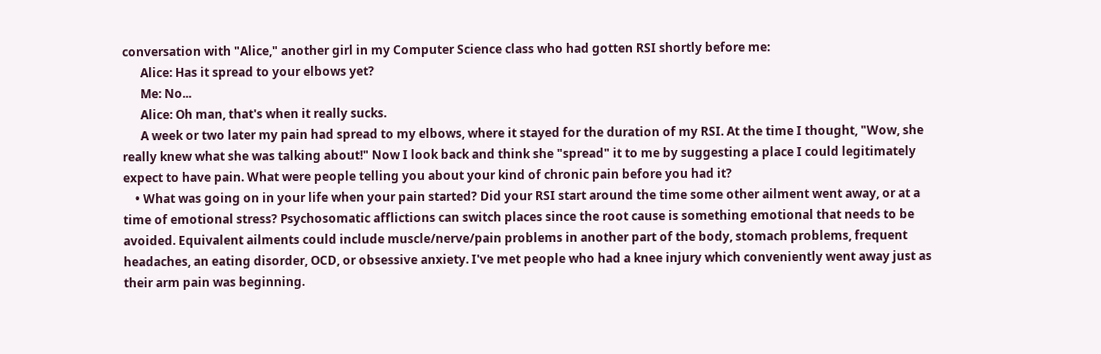conversation with "Alice," another girl in my Computer Science class who had gotten RSI shortly before me:
      Alice: Has it spread to your elbows yet?
      Me: No...
      Alice: Oh man, that's when it really sucks.
      A week or two later my pain had spread to my elbows, where it stayed for the duration of my RSI. At the time I thought, "Wow, she really knew what she was talking about!" Now I look back and think she "spread" it to me by suggesting a place I could legitimately expect to have pain. What were people telling you about your kind of chronic pain before you had it?
    • What was going on in your life when your pain started? Did your RSI start around the time some other ailment went away, or at a time of emotional stress? Psychosomatic afflictions can switch places since the root cause is something emotional that needs to be avoided. Equivalent ailments could include muscle/nerve/pain problems in another part of the body, stomach problems, frequent headaches, an eating disorder, OCD, or obsessive anxiety. I've met people who had a knee injury which conveniently went away just as their arm pain was beginning.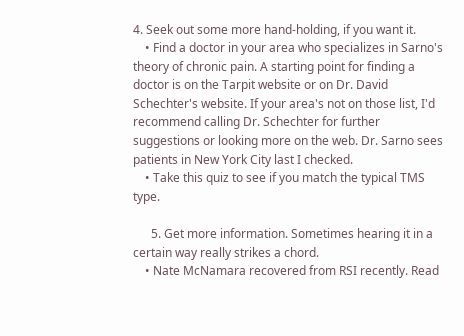4. Seek out some more hand-holding, if you want it.
    • Find a doctor in your area who specializes in Sarno's theory of chronic pain. A starting point for finding a doctor is on the Tarpit website or on Dr. David Schechter's website. If your area's not on those list, I'd recommend calling Dr. Schechter for further suggestions or looking more on the web. Dr. Sarno sees patients in New York City last I checked.
    • Take this quiz to see if you match the typical TMS type.

      5. Get more information. Sometimes hearing it in a certain way really strikes a chord.
    • Nate McNamara recovered from RSI recently. Read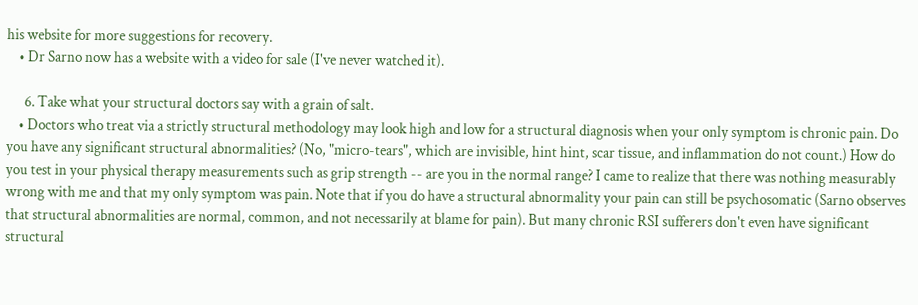his website for more suggestions for recovery.
    • Dr Sarno now has a website with a video for sale (I've never watched it).

      6. Take what your structural doctors say with a grain of salt.
    • Doctors who treat via a strictly structural methodology may look high and low for a structural diagnosis when your only symptom is chronic pain. Do you have any significant structural abnormalities? (No, "micro-tears", which are invisible, hint hint, scar tissue, and inflammation do not count.) How do you test in your physical therapy measurements such as grip strength -- are you in the normal range? I came to realize that there was nothing measurably wrong with me and that my only symptom was pain. Note that if you do have a structural abnormality your pain can still be psychosomatic (Sarno observes that structural abnormalities are normal, common, and not necessarily at blame for pain). But many chronic RSI sufferers don't even have significant structural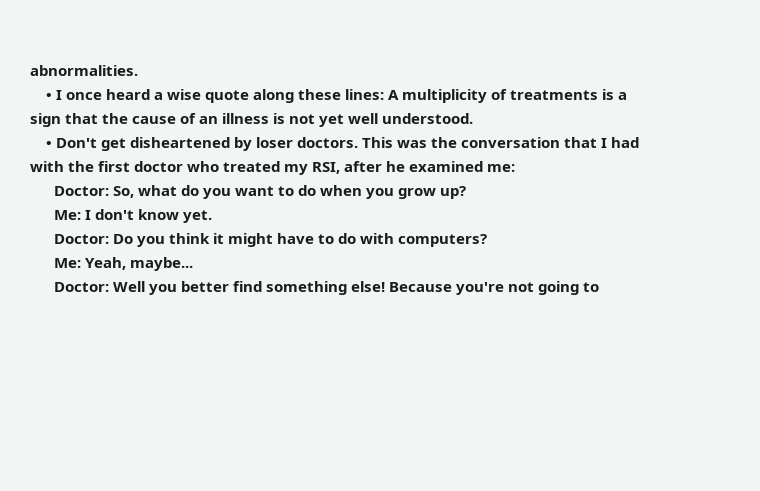abnormalities.
    • I once heard a wise quote along these lines: A multiplicity of treatments is a sign that the cause of an illness is not yet well understood.
    • Don't get disheartened by loser doctors. This was the conversation that I had with the first doctor who treated my RSI, after he examined me:
      Doctor: So, what do you want to do when you grow up?
      Me: I don't know yet.
      Doctor: Do you think it might have to do with computers?
      Me: Yeah, maybe...
      Doctor: Well you better find something else! Because you're not going to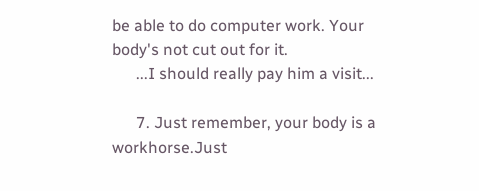be able to do computer work. Your body's not cut out for it.
      ...I should really pay him a visit...

      7. Just remember, your body is a workhorse.Just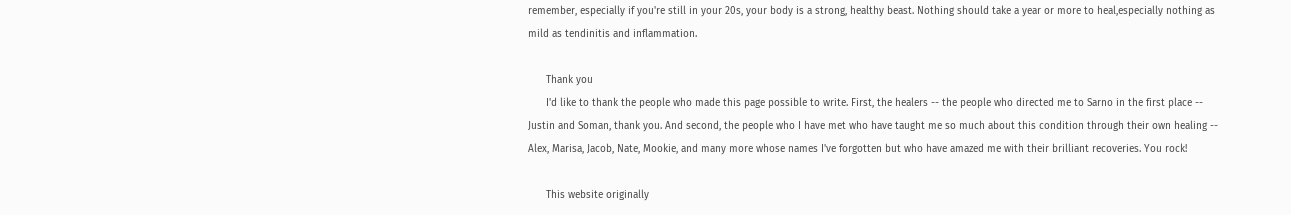remember, especially if you're still in your 20s, your body is a strong, healthy beast. Nothing should take a year or more to heal,especially nothing as mild as tendinitis and inflammation.

      Thank you
      I'd like to thank the people who made this page possible to write. First, the healers -- the people who directed me to Sarno in the first place -- Justin and Soman, thank you. And second, the people who I have met who have taught me so much about this condition through their own healing -- Alex, Marisa, Jacob, Nate, Mookie, and many more whose names I've forgotten but who have amazed me with their brilliant recoveries. You rock!

      This website originally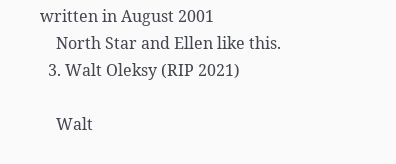written in August 2001
    North Star and Ellen like this.
  3. Walt Oleksy (RIP 2021)

    Walt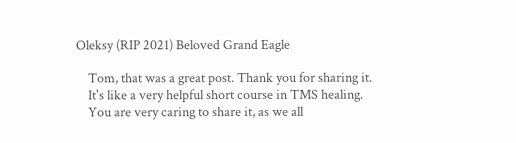Oleksy (RIP 2021) Beloved Grand Eagle

    Tom, that was a great post. Thank you for sharing it.
    It's like a very helpful short course in TMS healing.
    You are very caring to share it, as we all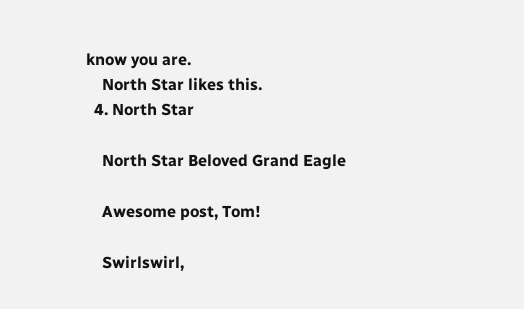know you are.
    North Star likes this.
  4. North Star

    North Star Beloved Grand Eagle

    Awesome post, Tom!

    Swirlswirl,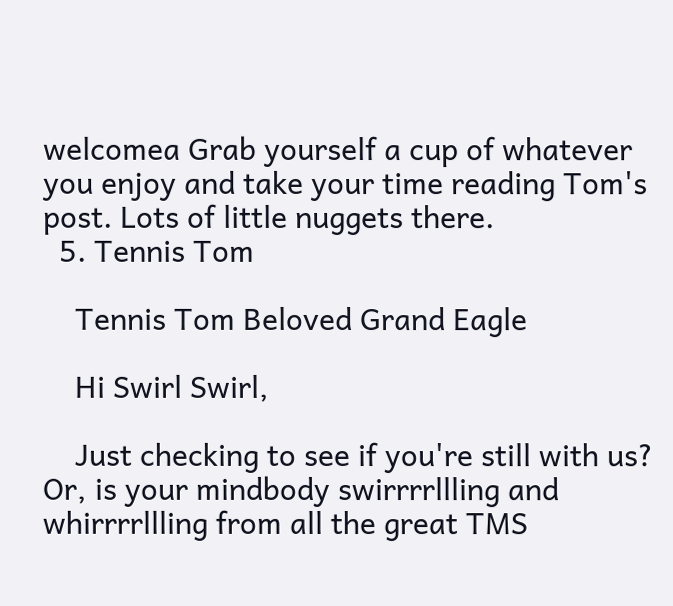welcomea Grab yourself a cup of whatever you enjoy and take your time reading Tom's post. Lots of little nuggets there.
  5. Tennis Tom

    Tennis Tom Beloved Grand Eagle

    Hi Swirl Swirl,

    Just checking to see if you're still with us? Or, is your mindbody swirrrrllling and whirrrrllling from all the great TMS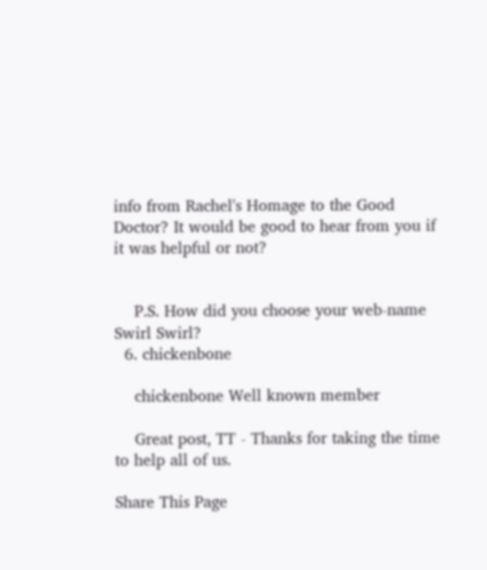info from Rachel's Homage to the Good Doctor? It would be good to hear from you if it was helpful or not?


    P.S. How did you choose your web-name Swirl Swirl?
  6. chickenbone

    chickenbone Well known member

    Great post, TT - Thanks for taking the time to help all of us.

Share This Page